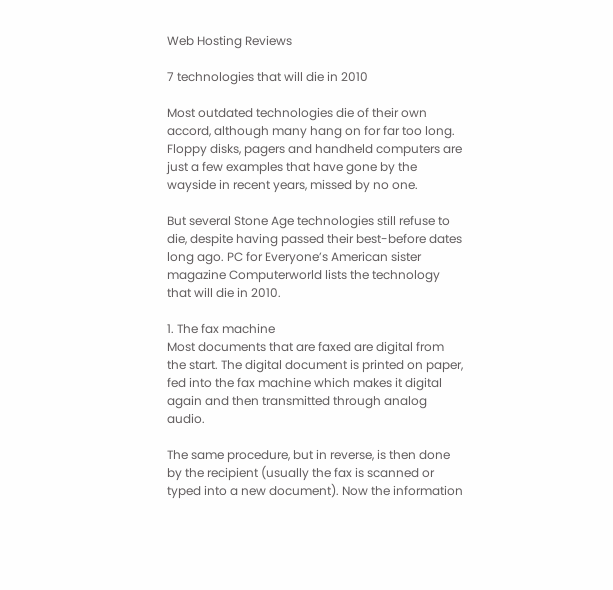Web Hosting Reviews

7 technologies that will die in 2010

Most outdated technologies die of their own accord, although many hang on for far too long. Floppy disks, pagers and handheld computers are just a few examples that have gone by the wayside in recent years, missed by no one.

But several Stone Age technologies still refuse to die, despite having passed their best-before dates long ago. PC for Everyone’s American sister magazine Computerworld lists the technology that will die in 2010.

1. The fax machine
Most documents that are faxed are digital from the start. The digital document is printed on paper, fed into the fax machine which makes it digital again and then transmitted through analog audio.

The same procedure, but in reverse, is then done by the recipient (usually the fax is scanned or typed into a new document). Now the information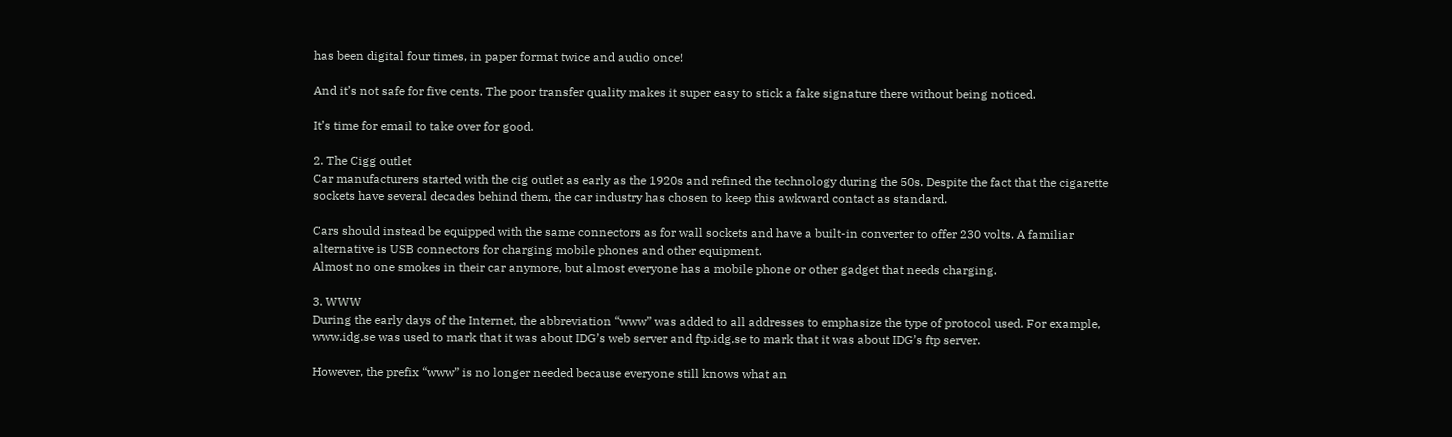has been digital four times, in paper format twice and audio once!

And it’s not safe for five cents. The poor transfer quality makes it super easy to stick a fake signature there without being noticed.

It’s time for email to take over for good.

2. The Cigg outlet
Car manufacturers started with the cig outlet as early as the 1920s and refined the technology during the 50s. Despite the fact that the cigarette sockets have several decades behind them, the car industry has chosen to keep this awkward contact as standard.

Cars should instead be equipped with the same connectors as for wall sockets and have a built-in converter to offer 230 volts. A familiar alternative is USB connectors for charging mobile phones and other equipment.
Almost no one smokes in their car anymore, but almost everyone has a mobile phone or other gadget that needs charging.

3. WWW
During the early days of the Internet, the abbreviation “www” was added to all addresses to emphasize the type of protocol used. For example, www.idg.se was used to mark that it was about IDG’s web server and ftp.idg.se to mark that it was about IDG’s ftp server.

However, the prefix “www” is no longer needed because everyone still knows what an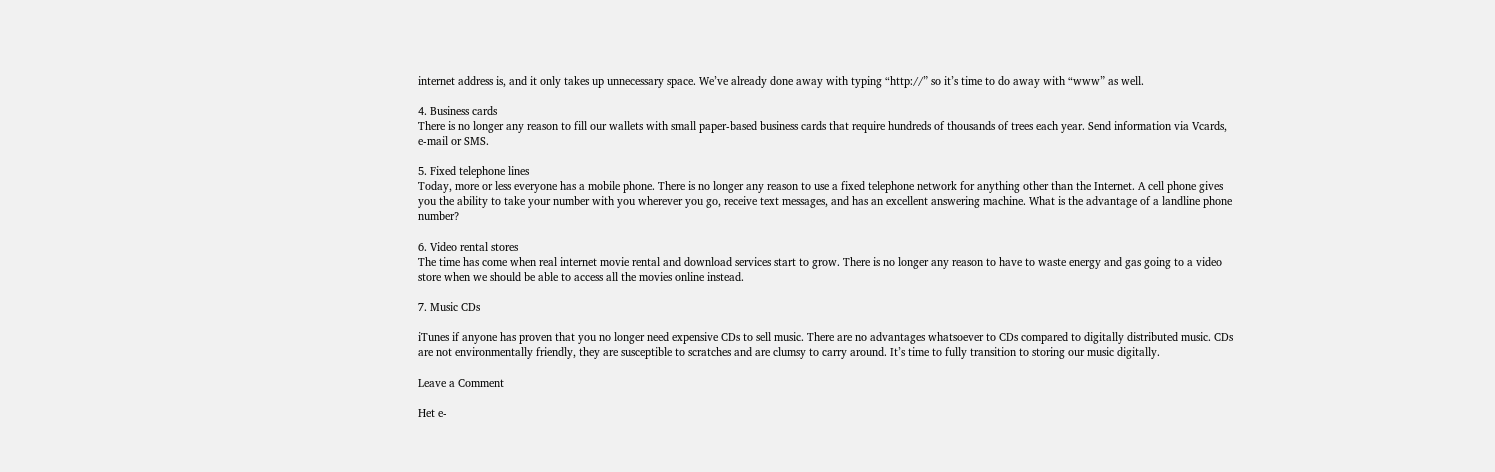internet address is, and it only takes up unnecessary space. We’ve already done away with typing “http://” so it’s time to do away with “www” as well.

4. Business cards
There is no longer any reason to fill our wallets with small paper-based business cards that require hundreds of thousands of trees each year. Send information via Vcards, e-mail or SMS.

5. Fixed telephone lines
Today, more or less everyone has a mobile phone. There is no longer any reason to use a fixed telephone network for anything other than the Internet. A cell phone gives you the ability to take your number with you wherever you go, receive text messages, and has an excellent answering machine. What is the advantage of a landline phone number?

6. Video rental stores
The time has come when real internet movie rental and download services start to grow. There is no longer any reason to have to waste energy and gas going to a video store when we should be able to access all the movies online instead.

7. Music CDs

iTunes if anyone has proven that you no longer need expensive CDs to sell music. There are no advantages whatsoever to CDs compared to digitally distributed music. CDs are not environmentally friendly, they are susceptible to scratches and are clumsy to carry around. It’s time to fully transition to storing our music digitally.

Leave a Comment

Het e-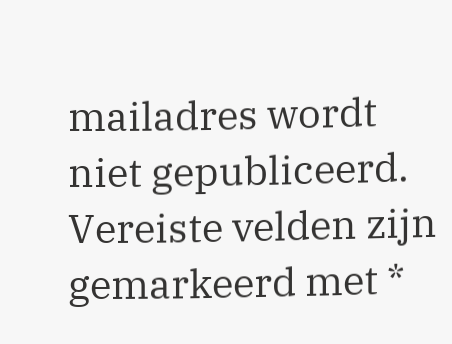mailadres wordt niet gepubliceerd. Vereiste velden zijn gemarkeerd met *